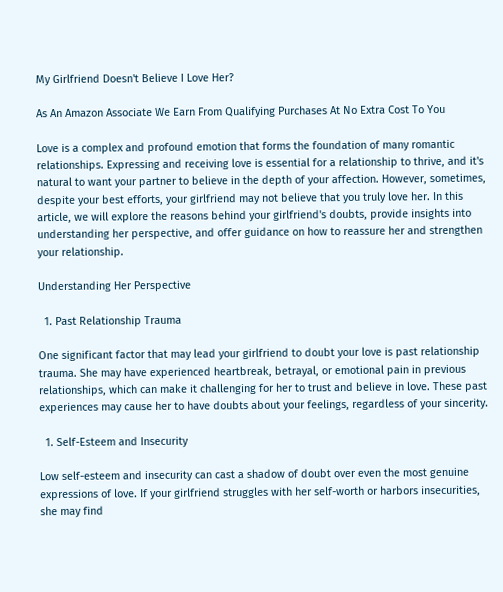My Girlfriend Doesn't Believe I Love Her?

As An Amazon Associate We Earn From Qualifying Purchases At No Extra Cost To You

Love is a complex and profound emotion that forms the foundation of many romantic relationships. Expressing and receiving love is essential for a relationship to thrive, and it's natural to want your partner to believe in the depth of your affection. However, sometimes, despite your best efforts, your girlfriend may not believe that you truly love her. In this article, we will explore the reasons behind your girlfriend's doubts, provide insights into understanding her perspective, and offer guidance on how to reassure her and strengthen your relationship.

Understanding Her Perspective

  1. Past Relationship Trauma

One significant factor that may lead your girlfriend to doubt your love is past relationship trauma. She may have experienced heartbreak, betrayal, or emotional pain in previous relationships, which can make it challenging for her to trust and believe in love. These past experiences may cause her to have doubts about your feelings, regardless of your sincerity.

  1. Self-Esteem and Insecurity

Low self-esteem and insecurity can cast a shadow of doubt over even the most genuine expressions of love. If your girlfriend struggles with her self-worth or harbors insecurities, she may find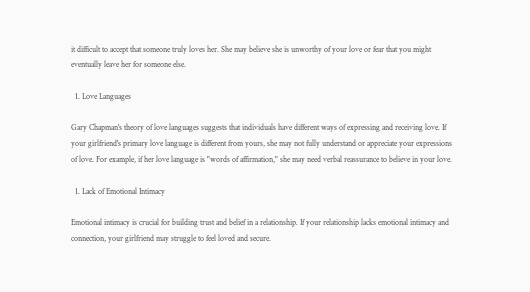it difficult to accept that someone truly loves her. She may believe she is unworthy of your love or fear that you might eventually leave her for someone else.

  1. Love Languages

Gary Chapman's theory of love languages suggests that individuals have different ways of expressing and receiving love. If your girlfriend's primary love language is different from yours, she may not fully understand or appreciate your expressions of love. For example, if her love language is "words of affirmation," she may need verbal reassurance to believe in your love.

  1. Lack of Emotional Intimacy

Emotional intimacy is crucial for building trust and belief in a relationship. If your relationship lacks emotional intimacy and connection, your girlfriend may struggle to feel loved and secure.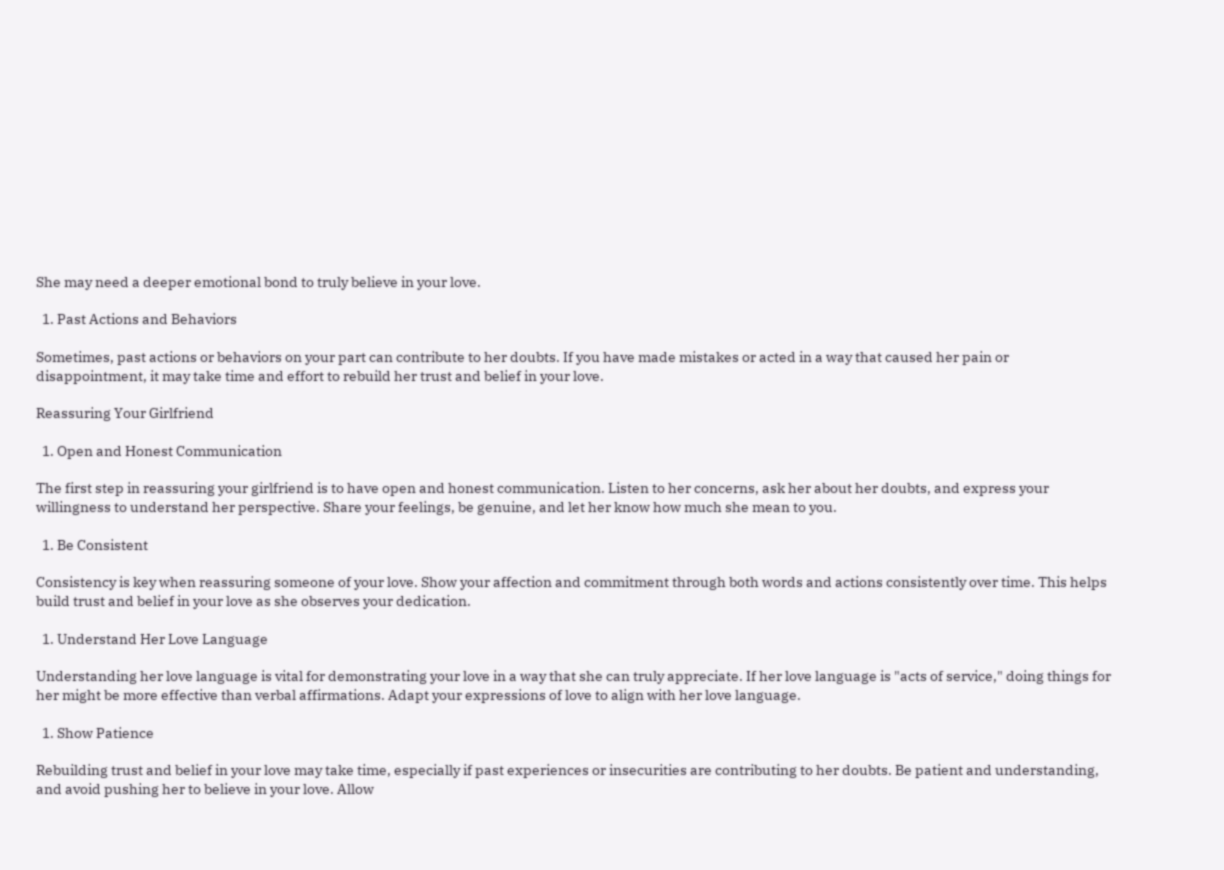She may need a deeper emotional bond to truly believe in your love.

  1. Past Actions and Behaviors

Sometimes, past actions or behaviors on your part can contribute to her doubts. If you have made mistakes or acted in a way that caused her pain or disappointment, it may take time and effort to rebuild her trust and belief in your love.

Reassuring Your Girlfriend

  1. Open and Honest Communication

The first step in reassuring your girlfriend is to have open and honest communication. Listen to her concerns, ask her about her doubts, and express your willingness to understand her perspective. Share your feelings, be genuine, and let her know how much she mean to you.

  1. Be Consistent

Consistency is key when reassuring someone of your love. Show your affection and commitment through both words and actions consistently over time. This helps build trust and belief in your love as she observes your dedication.

  1. Understand Her Love Language

Understanding her love language is vital for demonstrating your love in a way that she can truly appreciate. If her love language is "acts of service," doing things for her might be more effective than verbal affirmations. Adapt your expressions of love to align with her love language.

  1. Show Patience

Rebuilding trust and belief in your love may take time, especially if past experiences or insecurities are contributing to her doubts. Be patient and understanding, and avoid pushing her to believe in your love. Allow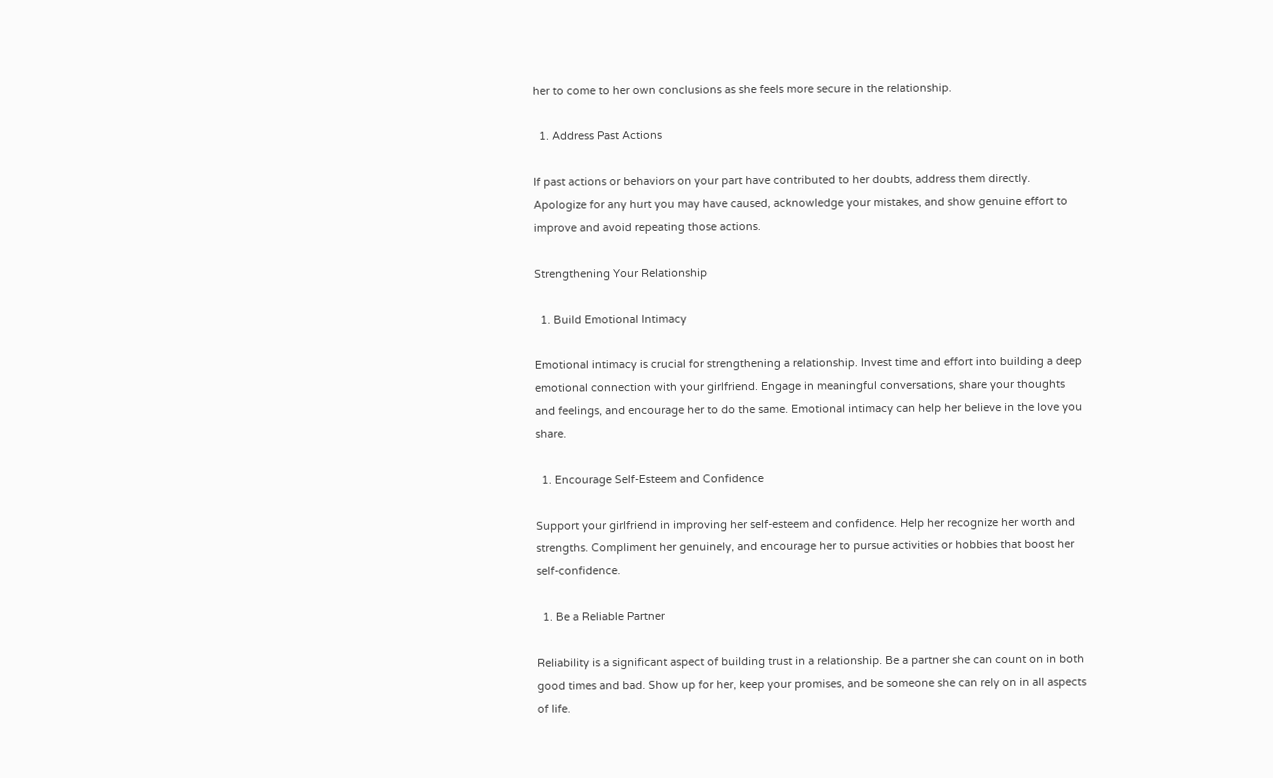her to come to her own conclusions as she feels more secure in the relationship.

  1. Address Past Actions

If past actions or behaviors on your part have contributed to her doubts, address them directly. Apologize for any hurt you may have caused, acknowledge your mistakes, and show genuine effort to improve and avoid repeating those actions.

Strengthening Your Relationship

  1. Build Emotional Intimacy

Emotional intimacy is crucial for strengthening a relationship. Invest time and effort into building a deep emotional connection with your girlfriend. Engage in meaningful conversations, share your thoughts and feelings, and encourage her to do the same. Emotional intimacy can help her believe in the love you share.

  1. Encourage Self-Esteem and Confidence

Support your girlfriend in improving her self-esteem and confidence. Help her recognize her worth and strengths. Compliment her genuinely, and encourage her to pursue activities or hobbies that boost her self-confidence.

  1. Be a Reliable Partner

Reliability is a significant aspect of building trust in a relationship. Be a partner she can count on in both good times and bad. Show up for her, keep your promises, and be someone she can rely on in all aspects of life.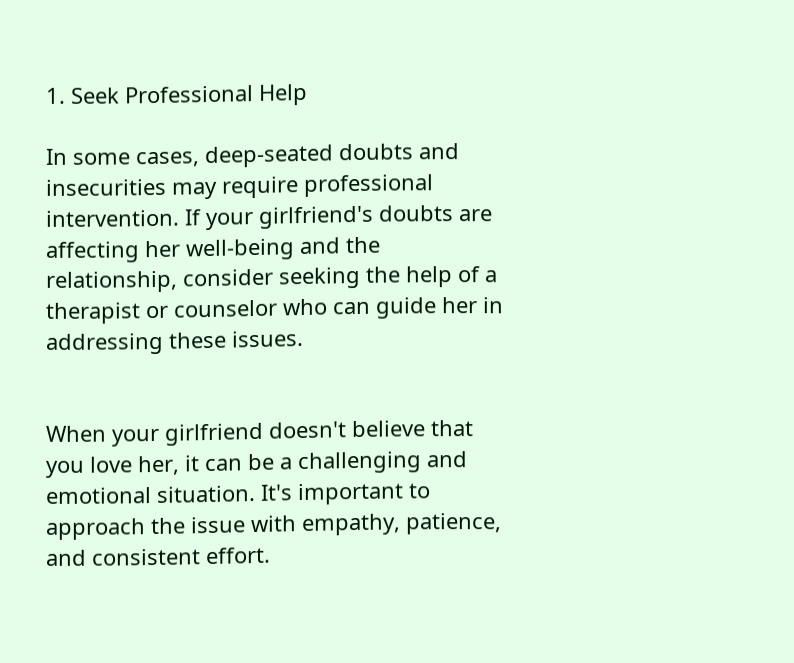1. Seek Professional Help

In some cases, deep-seated doubts and insecurities may require professional intervention. If your girlfriend's doubts are affecting her well-being and the relationship, consider seeking the help of a therapist or counselor who can guide her in addressing these issues.


When your girlfriend doesn't believe that you love her, it can be a challenging and emotional situation. It's important to approach the issue with empathy, patience, and consistent effort.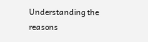Understanding the reasons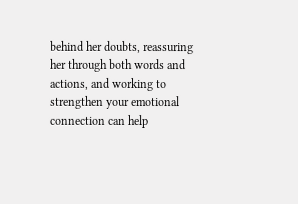behind her doubts, reassuring her through both words and actions, and working to strengthen your emotional connection can help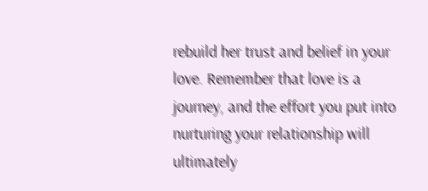rebuild her trust and belief in your love. Remember that love is a journey, and the effort you put into nurturing your relationship will ultimately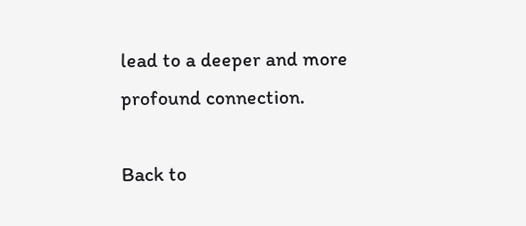lead to a deeper and more profound connection.

Back to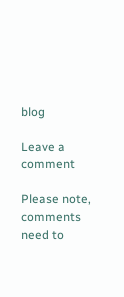blog

Leave a comment

Please note, comments need to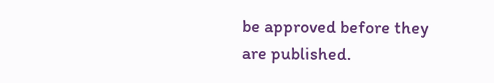be approved before they are published.